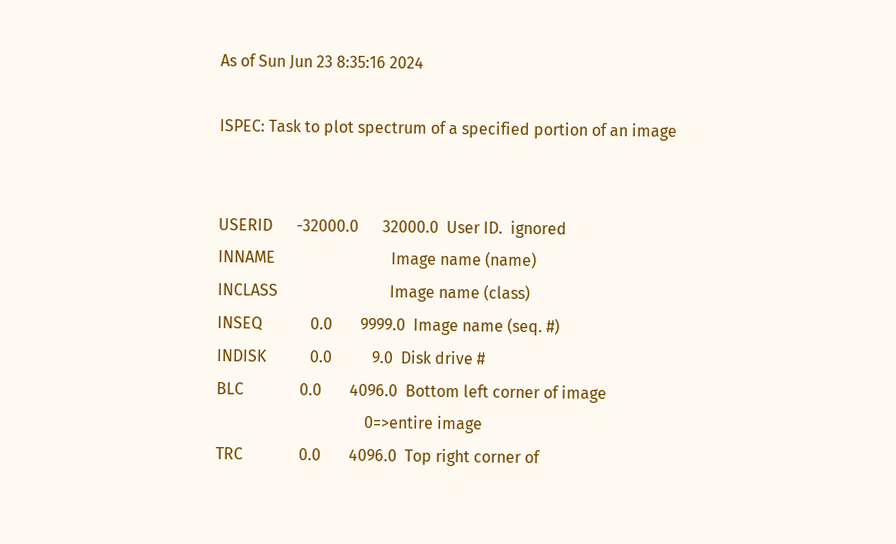As of Sun Jun 23 8:35:16 2024

ISPEC: Task to plot spectrum of a specified portion of an image


USERID      -32000.0      32000.0  User ID.  ignored
INNAME                             Image name (name)
INCLASS                            Image name (class)
INSEQ            0.0       9999.0  Image name (seq. #)
INDISK           0.0          9.0  Disk drive #
BLC              0.0       4096.0  Bottom left corner of image
                                     0=>entire image
TRC              0.0       4096.0  Top right corner of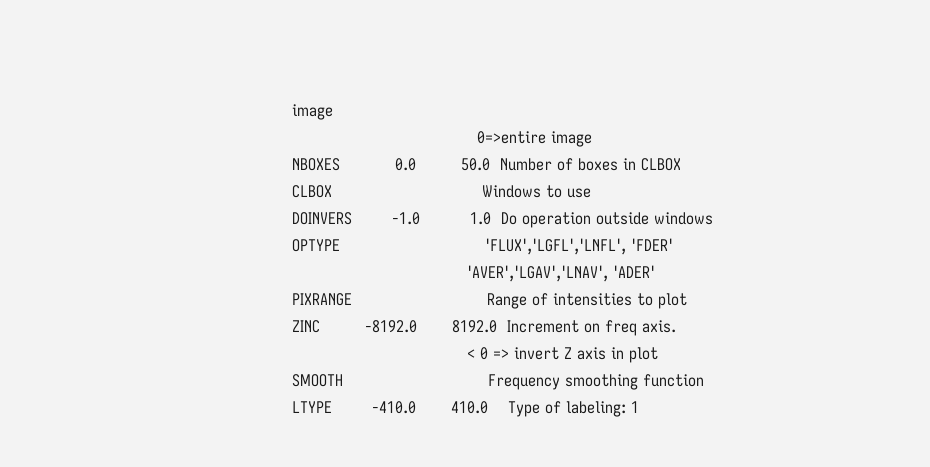image
                                     0=>entire image
NBOXES           0.0         50.0  Number of boxes in CLBOX
CLBOX                              Windows to use
DOINVERS        -1.0          1.0  Do operation outside windows
OPTYPE                             'FLUX','LGFL','LNFL', 'FDER'
                                   'AVER','LGAV','LNAV', 'ADER'
PIXRANGE                           Range of intensities to plot
ZINC         -8192.0       8192.0  Increment on freq axis.
                                   < 0 => invert Z axis in plot
SMOOTH                             Frequency smoothing function
LTYPE        -410.0       410.0    Type of labeling: 1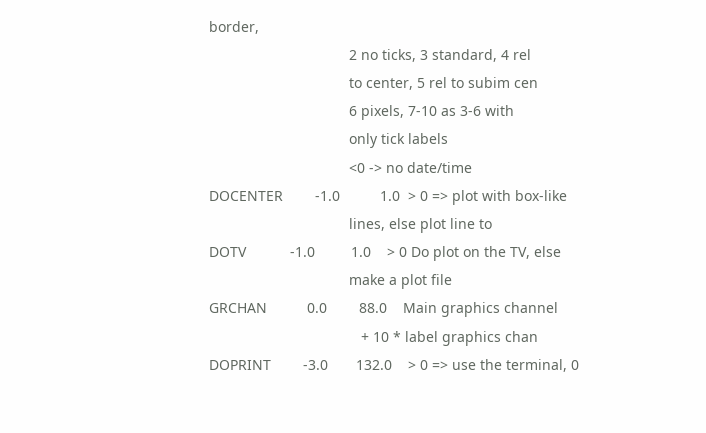border,
                                   2 no ticks, 3 standard, 4 rel
                                   to center, 5 rel to subim cen
                                   6 pixels, 7-10 as 3-6 with
                                   only tick labels
                                   <0 -> no date/time
DOCENTER        -1.0          1.0  > 0 => plot with box-like
                                   lines, else plot line to
DOTV           -1.0         1.0    > 0 Do plot on the TV, else
                                   make a plot file
GRCHAN          0.0        88.0    Main graphics channel
                                      + 10 * label graphics chan
DOPRINT        -3.0       132.0    > 0 => use the terminal, 0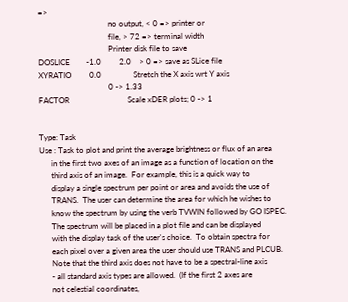=>
                                   no output, < 0 => printer or
                                   file, > 72 => terminal width
                                   Printer disk file to save
DOSLICE        -1.0         2.0    > 0 => save as SLice file
XYRATIO         0.0                Stretch the X axis wrt Y axis
                                   0 -> 1.33
FACTOR                             Scale xDER plots; 0 -> 1


Type: Task
Use : Task to plot and print the average brightness or flux of an area
      in the first two axes of an image as a function of location on the
      third axis of an image.  For example, this is a quick way to
      display a single spectrum per point or area and avoids the use of
      TRANS.  The user can determine the area for which he wishes to
      know the spectrum by using the verb TVWIN followed by GO ISPEC.
      The spectrum will be placed in a plot file and can be displayed
      with the display task of the user's choice.  To obtain spectra for
      each pixel over a given area the user should use TRANS and PLCUB.
      Note that the third axis does not have to be a spectral-line axis
      - all standard axis types are allowed.  (If the first 2 axes are
      not celestial coordinates,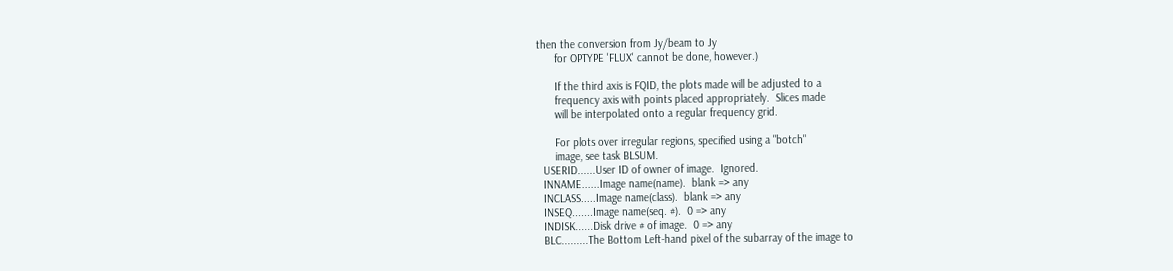then the conversion from Jy/beam to Jy
      for OPTYPE 'FLUX' cannot be done, however.)

      If the third axis is FQID, the plots made will be adjusted to a
      frequency axis with points placed appropriately.  Slices made
      will be interpolated onto a regular frequency grid.

      For plots over irregular regions, specified using a "botch"
      image, see task BLSUM.
  USERID......User ID of owner of image.  Ignored.
  INNAME......Image name(name).  blank => any
  INCLASS.....Image name(class).  blank => any
  INSEQ.......Image name(seq. #).  0 => any
  INDISK......Disk drive # of image.  0 => any
  BLC.........The Bottom Left-hand pixel of the subarray of the image to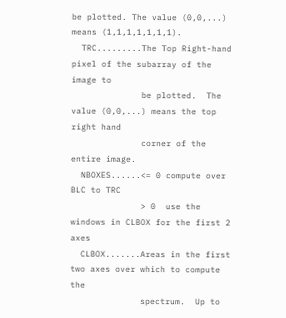be plotted. The value (0,0,...) means (1,1,1,1,1,1,1).
  TRC.........The Top Right-hand pixel of the subarray of the image to
              be plotted.  The value (0,0,...) means the top right hand
              corner of the entire image.
  NBOXES......<= 0 compute over BLC to TRC
              > 0  use the windows in CLBOX for the first 2 axes
  CLBOX.......Areas in the first two axes over which to compute the
              spectrum.  Up to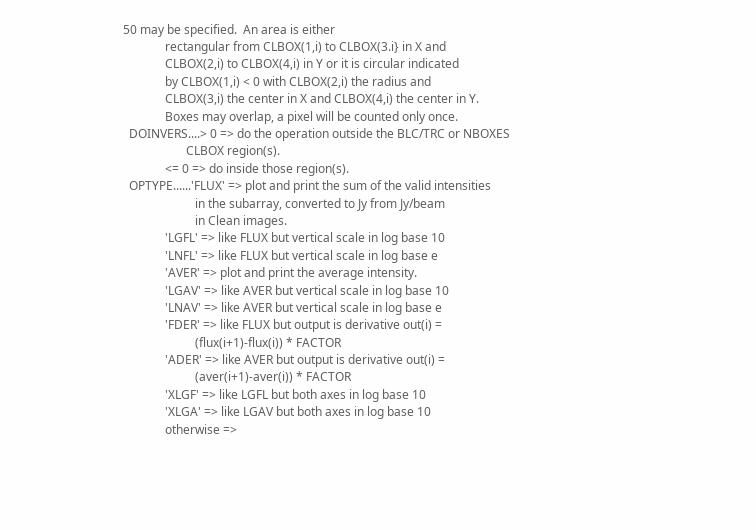50 may be specified.  An area is either
              rectangular from CLBOX(1,i) to CLBOX(3.i} in X and
              CLBOX(2,i) to CLBOX(4,i) in Y or it is circular indicated
              by CLBOX(1,i) < 0 with CLBOX(2,i) the radius and
              CLBOX(3,i) the center in X and CLBOX(4,i) the center in Y.
              Boxes may overlap, a pixel will be counted only once.
  DOINVERS....> 0 => do the operation outside the BLC/TRC or NBOXES
                     CLBOX region(s).
              <= 0 => do inside those region(s).
  OPTYPE......'FLUX' => plot and print the sum of the valid intensities
                        in the subarray, converted to Jy from Jy/beam
                        in Clean images.
              'LGFL' => like FLUX but vertical scale in log base 10
              'LNFL' => like FLUX but vertical scale in log base e
              'AVER' => plot and print the average intensity.
              'LGAV' => like AVER but vertical scale in log base 10
              'LNAV' => like AVER but vertical scale in log base e
              'FDER' => like FLUX but output is derivative out(i) =
                        (flux(i+1)-flux(i)) * FACTOR
              'ADER' => like AVER but output is derivative out(i) =
                        (aver(i+1)-aver(i)) * FACTOR
              'XLGF' => like LGFL but both axes in log base 10
              'XLGA' => like LGAV but both axes in log base 10
              otherwise =>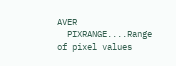AVER
  PIXRANGE....Range of pixel values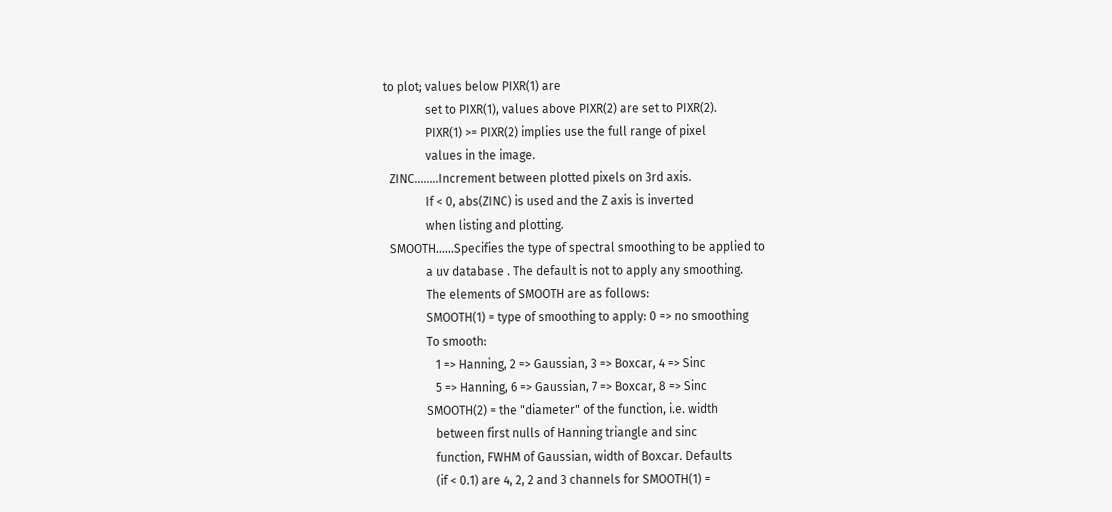to plot; values below PIXR(1) are
              set to PIXR(1), values above PIXR(2) are set to PIXR(2).
              PIXR(1) >= PIXR(2) implies use the full range of pixel
              values in the image.
  ZINC........Increment between plotted pixels on 3rd axis.
              If < 0, abs(ZINC) is used and the Z axis is inverted
              when listing and plotting.
  SMOOTH......Specifies the type of spectral smoothing to be applied to
              a uv database . The default is not to apply any smoothing.
              The elements of SMOOTH are as follows:
              SMOOTH(1) = type of smoothing to apply: 0 => no smoothing
              To smooth:
                 1 => Hanning, 2 => Gaussian, 3 => Boxcar, 4 => Sinc
                 5 => Hanning, 6 => Gaussian, 7 => Boxcar, 8 => Sinc
              SMOOTH(2) = the "diameter" of the function, i.e. width
                 between first nulls of Hanning triangle and sinc
                 function, FWHM of Gaussian, width of Boxcar. Defaults
                 (if < 0.1) are 4, 2, 2 and 3 channels for SMOOTH(1) =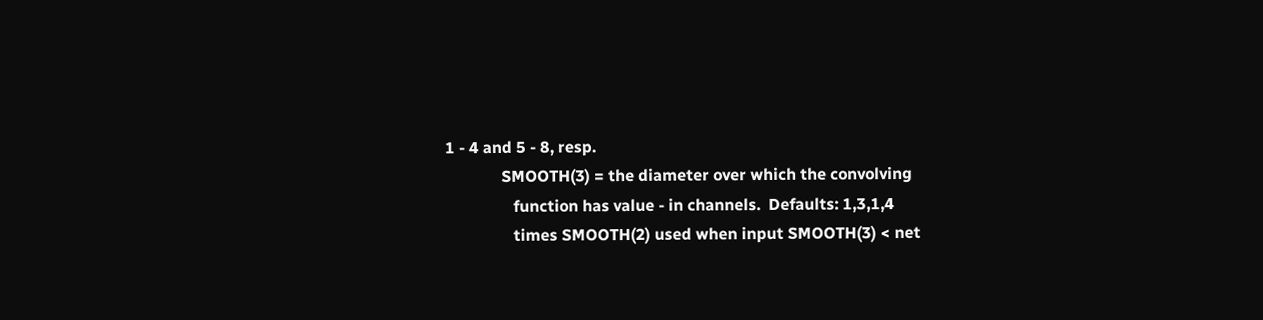1 - 4 and 5 - 8, resp.
              SMOOTH(3) = the diameter over which the convolving
                 function has value - in channels.  Defaults: 1,3,1,4
                 times SMOOTH(2) used when input SMOOTH(3) < net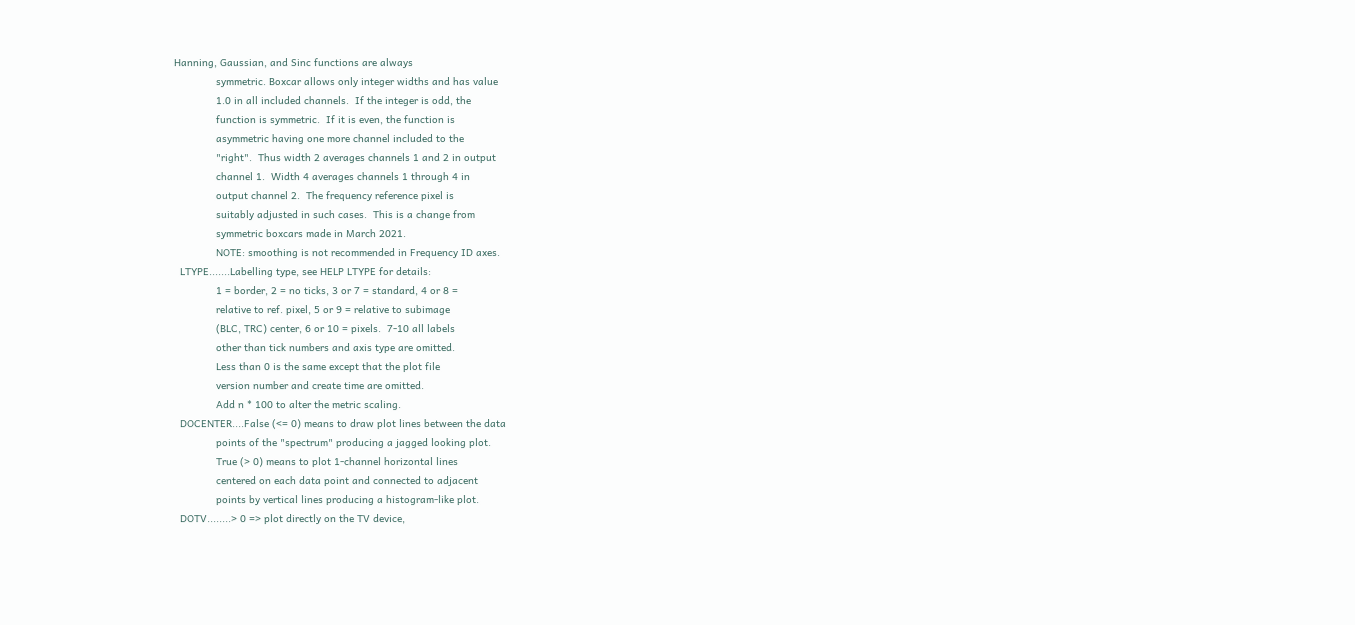Hanning, Gaussian, and Sinc functions are always
              symmetric. Boxcar allows only integer widths and has value
              1.0 in all included channels.  If the integer is odd, the
              function is symmetric.  If it is even, the function is
              asymmetric having one more channel included to the
              "right".  Thus width 2 averages channels 1 and 2 in output
              channel 1.  Width 4 averages channels 1 through 4 in
              output channel 2.  The frequency reference pixel is
              suitably adjusted in such cases.  This is a change from
              symmetric boxcars made in March 2021.
              NOTE: smoothing is not recommended in Frequency ID axes.
  LTYPE.......Labelling type, see HELP LTYPE for details:
              1 = border, 2 = no ticks, 3 or 7 = standard, 4 or 8 =
              relative to ref. pixel, 5 or 9 = relative to subimage
              (BLC, TRC) center, 6 or 10 = pixels.  7-10 all labels
              other than tick numbers and axis type are omitted.
              Less than 0 is the same except that the plot file
              version number and create time are omitted.
              Add n * 100 to alter the metric scaling.
  DOCENTER....False (<= 0) means to draw plot lines between the data
              points of the "spectrum" producing a jagged looking plot.
              True (> 0) means to plot 1-channel horizontal lines
              centered on each data point and connected to adjacent
              points by vertical lines producing a histogram-like plot.
  DOTV........> 0 => plot directly on the TV device,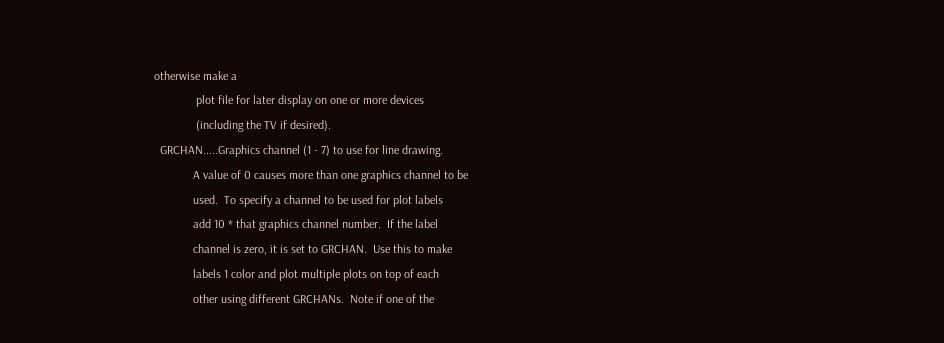otherwise make a
              plot file for later display on one or more devices
              (including the TV if desired).
  GRCHAN.....Graphics channel (1 - 7) to use for line drawing.
             A value of 0 causes more than one graphics channel to be
             used.  To specify a channel to be used for plot labels
             add 10 * that graphics channel number.  If the label
             channel is zero, it is set to GRCHAN.  Use this to make
             labels 1 color and plot multiple plots on top of each
             other using different GRCHANs.  Note if one of the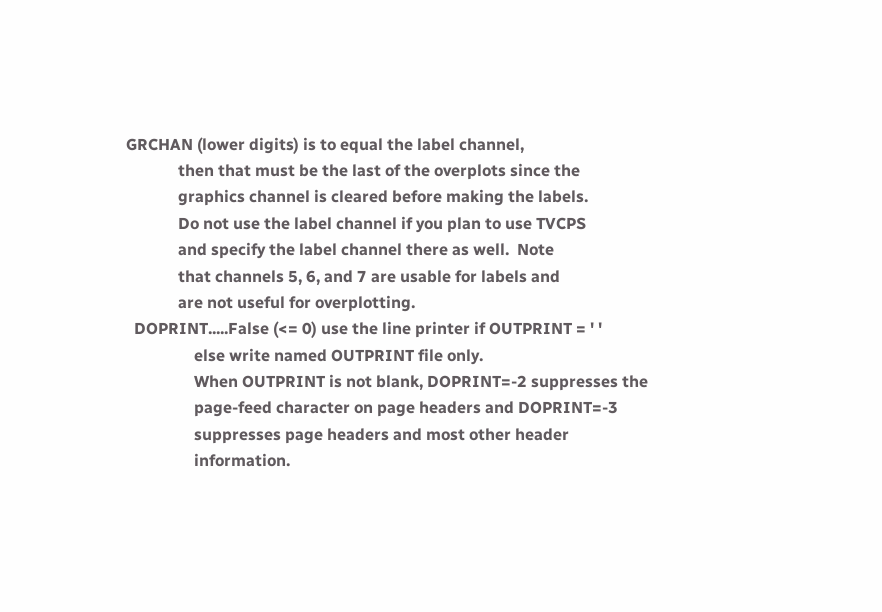GRCHAN (lower digits) is to equal the label channel,
             then that must be the last of the overplots since the
             graphics channel is cleared before making the labels.
             Do not use the label channel if you plan to use TVCPS
             and specify the label channel there as well.  Note
             that channels 5, 6, and 7 are usable for labels and
             are not useful for overplotting.
  DOPRINT.....False (<= 0) use the line printer if OUTPRINT = ' '
                 else write named OUTPRINT file only.
                 When OUTPRINT is not blank, DOPRINT=-2 suppresses the
                 page-feed character on page headers and DOPRINT=-3
                 suppresses page headers and most other header
                 information.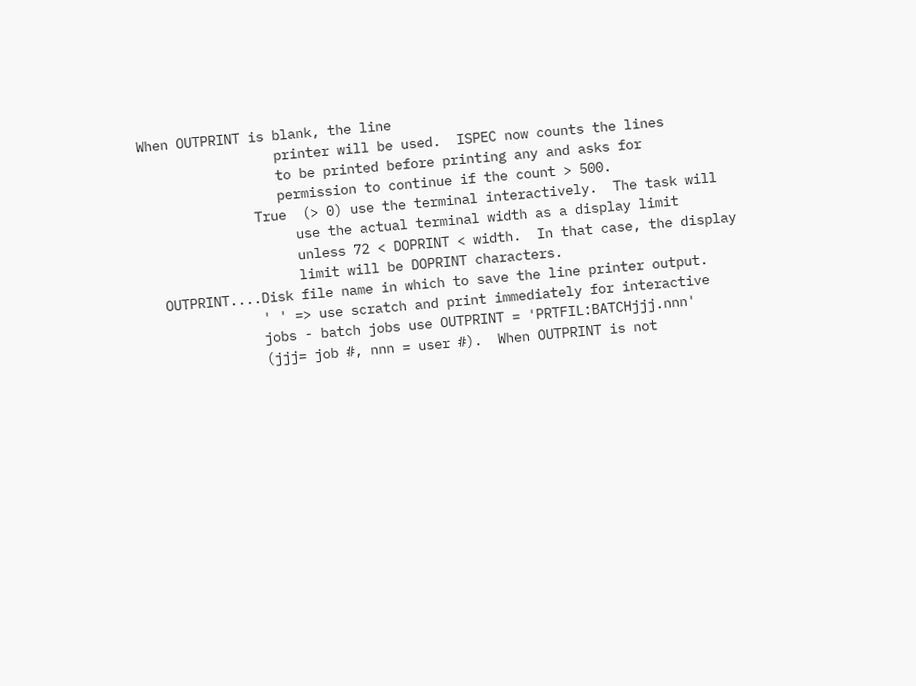When OUTPRINT is blank, the line
                 printer will be used.  ISPEC now counts the lines
                 to be printed before printing any and asks for
                 permission to continue if the count > 500.
              True  (> 0) use the terminal interactively.  The task will
                   use the actual terminal width as a display limit
                   unless 72 < DOPRINT < width.  In that case, the display
                   limit will be DOPRINT characters.
  OUTPRINT....Disk file name in which to save the line printer output.
              ' ' => use scratch and print immediately for interactive
              jobs - batch jobs use OUTPRINT = 'PRTFIL:BATCHjjj.nnn'
              (jjj= job #, nnn = user #).  When OUTPRINT is not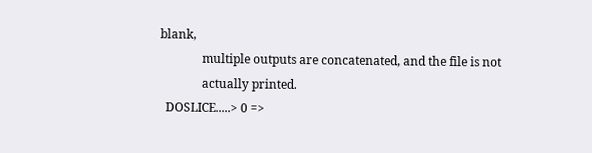blank,
              multiple outputs are concatenated, and the file is not
              actually printed.
  DOSLICE.....> 0 =>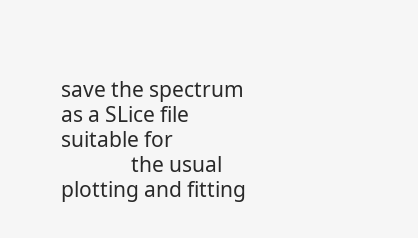save the spectrum as a SLice file suitable for
              the usual plotting and fitting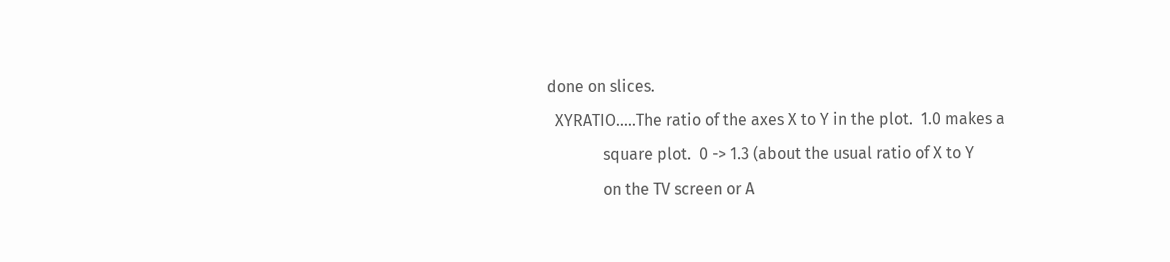done on slices.
  XYRATIO.....The ratio of the axes X to Y in the plot.  1.0 makes a
              square plot.  0 -> 1.3 (about the usual ratio of X to Y
              on the TV screen or A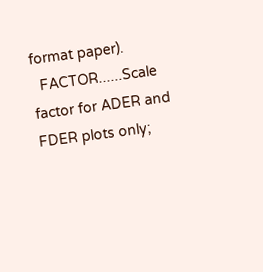format paper).
  FACTOR......Scale factor for ADER and FDER plots only;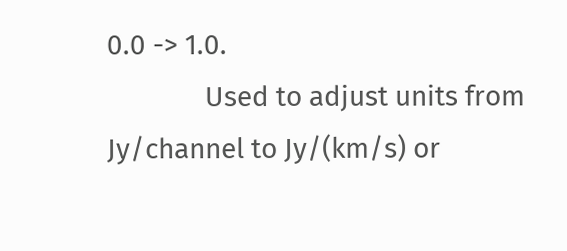0.0 -> 1.0.
              Used to adjust units from Jy/channel to Jy/(km/s) or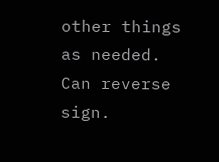other things as needed.  Can reverse sign.